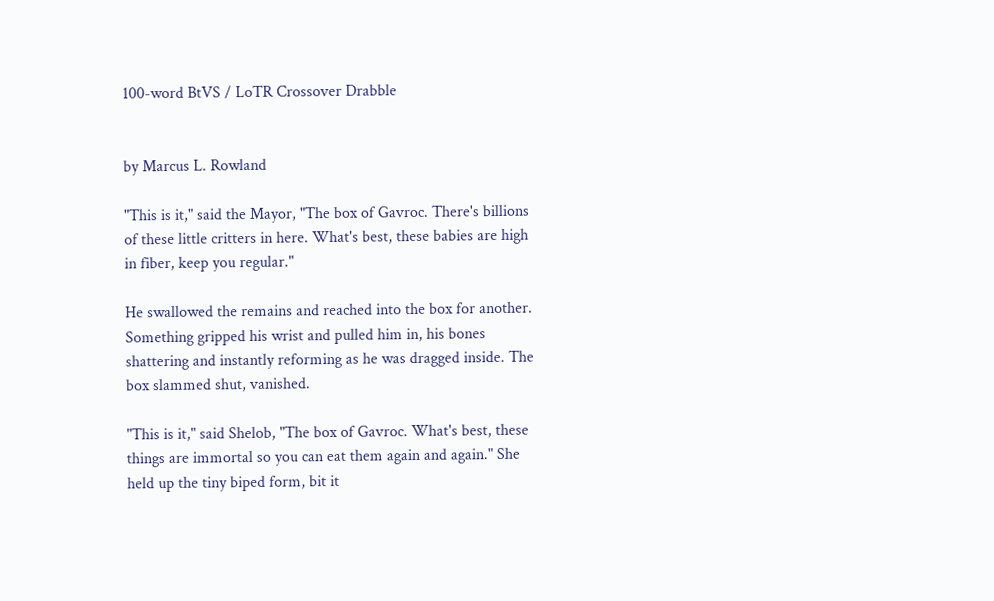100-word BtVS / LoTR Crossover Drabble


by Marcus L. Rowland

"This is it," said the Mayor, "The box of Gavroc. There's billions of these little critters in here. What's best, these babies are high in fiber, keep you regular."

He swallowed the remains and reached into the box for another. Something gripped his wrist and pulled him in, his bones shattering and instantly reforming as he was dragged inside. The box slammed shut, vanished.

"This is it," said Shelob, "The box of Gavroc. What's best, these things are immortal so you can eat them again and again." She held up the tiny biped form, bit it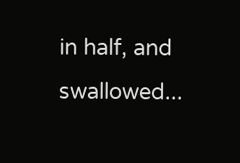in half, and swallowed...